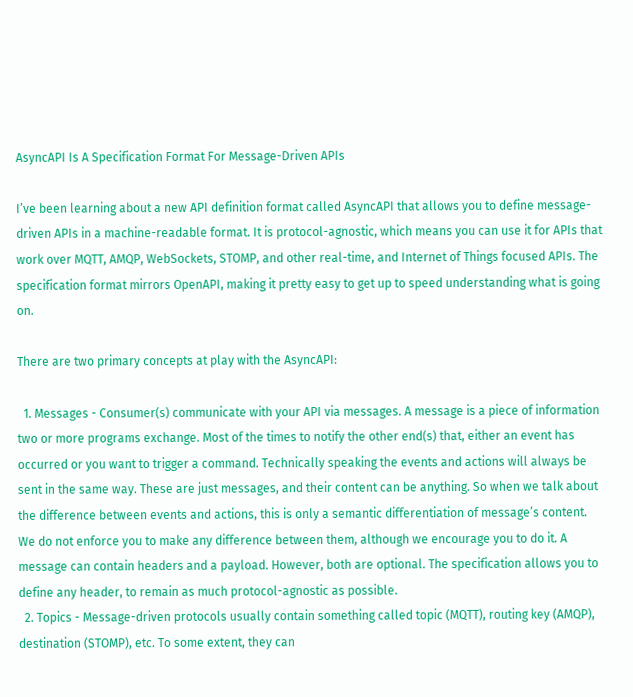AsyncAPI Is A Specification Format For Message-Driven APIs

I’ve been learning about a new API definition format called AsyncAPI that allows you to define message-driven APIs in a machine-readable format. It is protocol-agnostic, which means you can use it for APIs that work over MQTT, AMQP, WebSockets, STOMP, and other real-time, and Internet of Things focused APIs. The specification format mirrors OpenAPI, making it pretty easy to get up to speed understanding what is going on.

There are two primary concepts at play with the AsyncAPI:

  1. Messages - Consumer(s) communicate with your API via messages. A message is a piece of information two or more programs exchange. Most of the times to notify the other end(s) that, either an event has occurred or you want to trigger a command. Technically speaking the events and actions will always be sent in the same way. These are just messages, and their content can be anything. So when we talk about the difference between events and actions, this is only a semantic differentiation of message’s content. We do not enforce you to make any difference between them, although we encourage you to do it. A message can contain headers and a payload. However, both are optional. The specification allows you to define any header, to remain as much protocol-agnostic as possible.
  2. Topics - Message-driven protocols usually contain something called topic (MQTT), routing key (AMQP), destination (STOMP), etc. To some extent, they can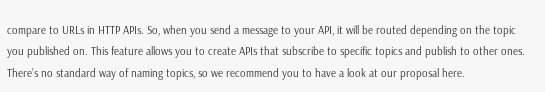compare to URLs in HTTP APIs. So, when you send a message to your API, it will be routed depending on the topic you published on. This feature allows you to create APIs that subscribe to specific topics and publish to other ones. There’s no standard way of naming topics, so we recommend you to have a look at our proposal here.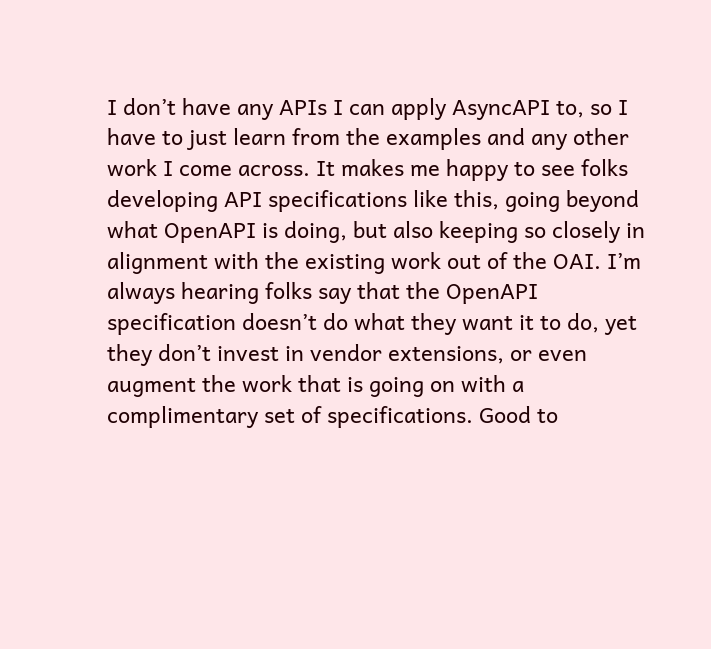I don’t have any APIs I can apply AsyncAPI to, so I have to just learn from the examples and any other work I come across. It makes me happy to see folks developing API specifications like this, going beyond what OpenAPI is doing, but also keeping so closely in alignment with the existing work out of the OAI. I’m always hearing folks say that the OpenAPI specification doesn’t do what they want it to do, yet they don’t invest in vendor extensions, or even augment the work that is going on with a complimentary set of specifications. Good to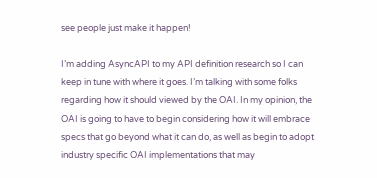see people just make it happen!

I’m adding AsyncAPI to my API definition research so I can keep in tune with where it goes. I’m talking with some folks regarding how it should viewed by the OAI. In my opinion, the OAI is going to have to begin considering how it will embrace specs that go beyond what it can do, as well as begin to adopt industry specific OAI implementations that may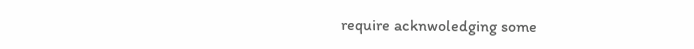require acknwoledging some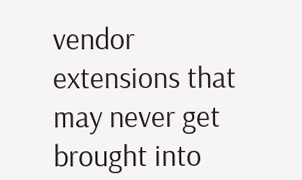vendor extensions that may never get brought into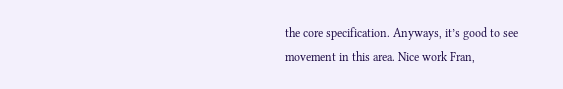the core specification. Anyways, it’s good to see movement in this area. Nice work Fran,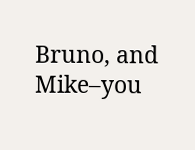Bruno, and Mike–you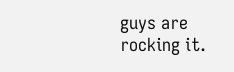guys are rocking it.